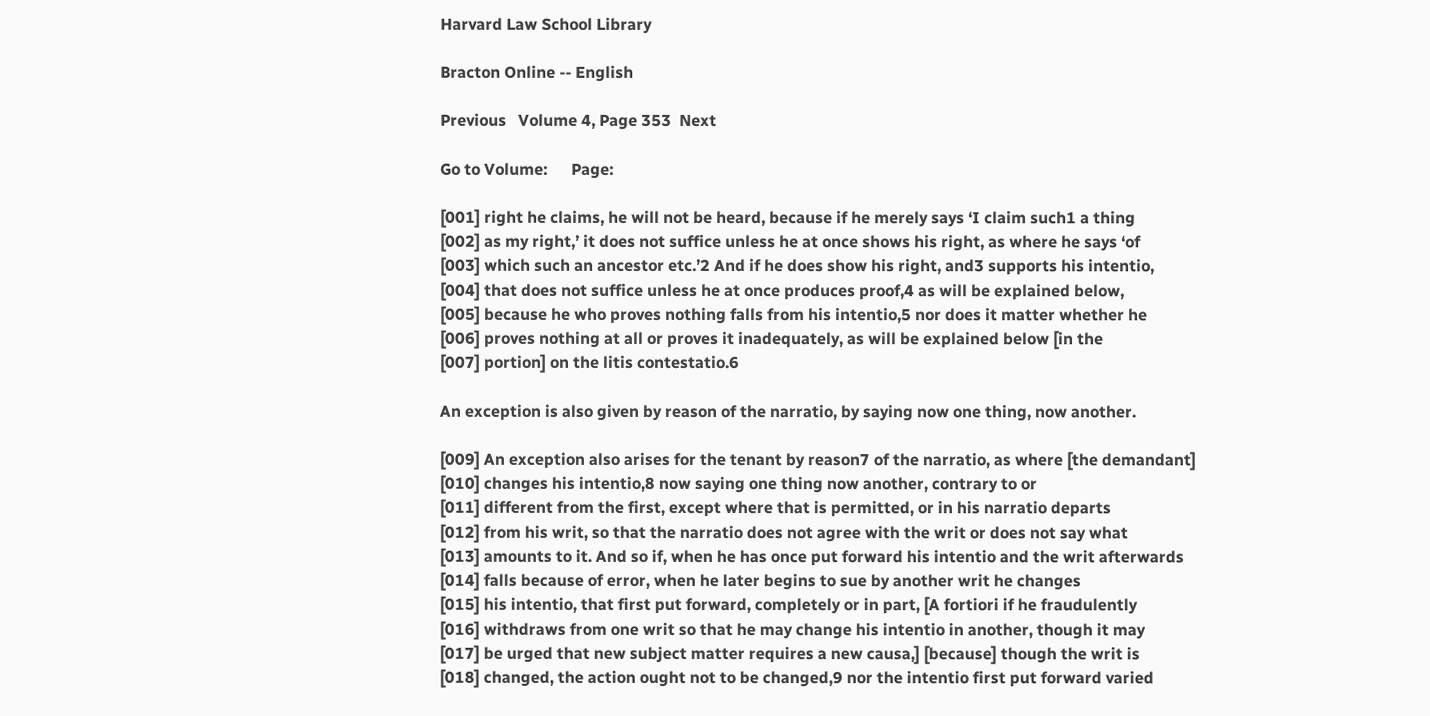Harvard Law School Library

Bracton Online -- English

Previous   Volume 4, Page 353  Next

Go to Volume:      Page:

[001] right he claims, he will not be heard, because if he merely says ‘I claim such1 a thing
[002] as my right,’ it does not suffice unless he at once shows his right, as where he says ‘of
[003] which such an ancestor etc.’2 And if he does show his right, and3 supports his intentio,
[004] that does not suffice unless he at once produces proof,4 as will be explained below,
[005] because he who proves nothing falls from his intentio,5 nor does it matter whether he
[006] proves nothing at all or proves it inadequately, as will be explained below [in the
[007] portion] on the litis contestatio.6

An exception is also given by reason of the narratio, by saying now one thing, now another.

[009] An exception also arises for the tenant by reason7 of the narratio, as where [the demandant]
[010] changes his intentio,8 now saying one thing now another, contrary to or
[011] different from the first, except where that is permitted, or in his narratio departs
[012] from his writ, so that the narratio does not agree with the writ or does not say what
[013] amounts to it. And so if, when he has once put forward his intentio and the writ afterwards
[014] falls because of error, when he later begins to sue by another writ he changes
[015] his intentio, that first put forward, completely or in part, [A fortiori if he fraudulently
[016] withdraws from one writ so that he may change his intentio in another, though it may
[017] be urged that new subject matter requires a new causa,] [because] though the writ is
[018] changed, the action ought not to be changed,9 nor the intentio first put forward varied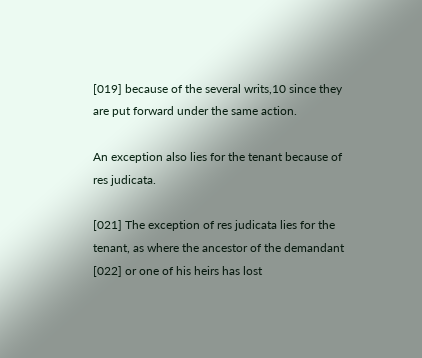[019] because of the several writs,10 since they are put forward under the same action.

An exception also lies for the tenant because of res judicata.

[021] The exception of res judicata lies for the tenant, as where the ancestor of the demandant
[022] or one of his heirs has lost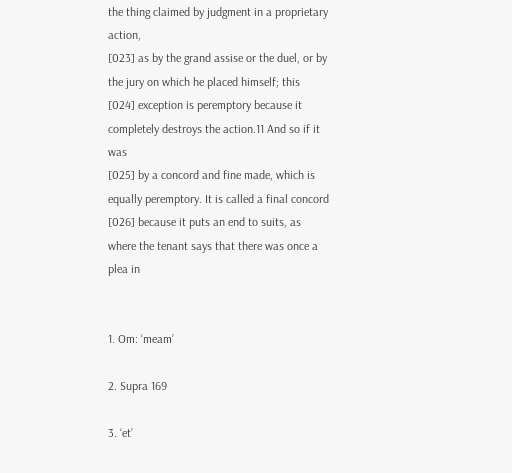the thing claimed by judgment in a proprietary action,
[023] as by the grand assise or the duel, or by the jury on which he placed himself; this
[024] exception is peremptory because it completely destroys the action.11 And so if it was
[025] by a concord and fine made, which is equally peremptory. It is called a final concord
[026] because it puts an end to suits, as where the tenant says that there was once a plea in


1. Om: ‘meam’

2. Supra 169

3. ‘et’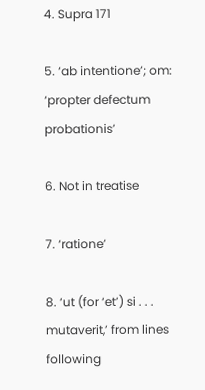4. Supra 171

5. ‘ab intentione’; om: ‘propter defectum probationis’

6. Not in treatise

7. ‘ratione’

8. ‘ut (for ‘et’) si . . . mutaverit,’ from lines following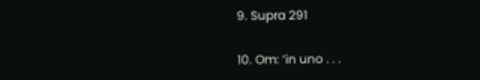9. Supra 291

10. Om: ‘in uno . . .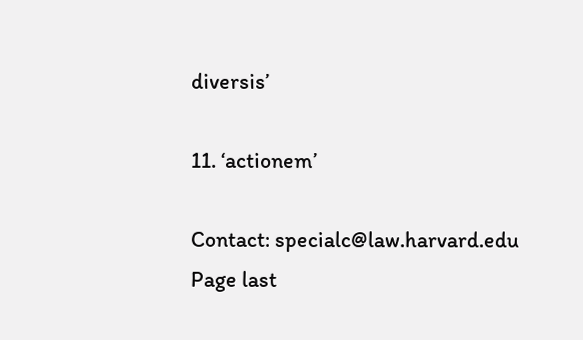diversis’

11. ‘actionem’

Contact: specialc@law.harvard.edu
Page last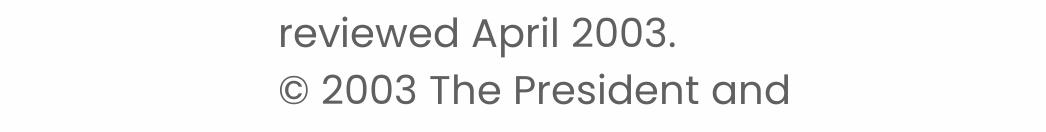reviewed April 2003.
© 2003 The President and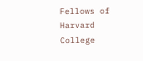Fellows of Harvard College